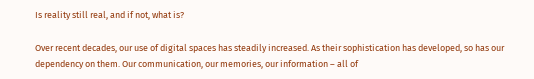Is reality still real, and if not, what is?

Over recent decades, our use of digital spaces has steadily increased. As their sophistication has developed, so has our dependency on them. Our communication, our memories, our information – all of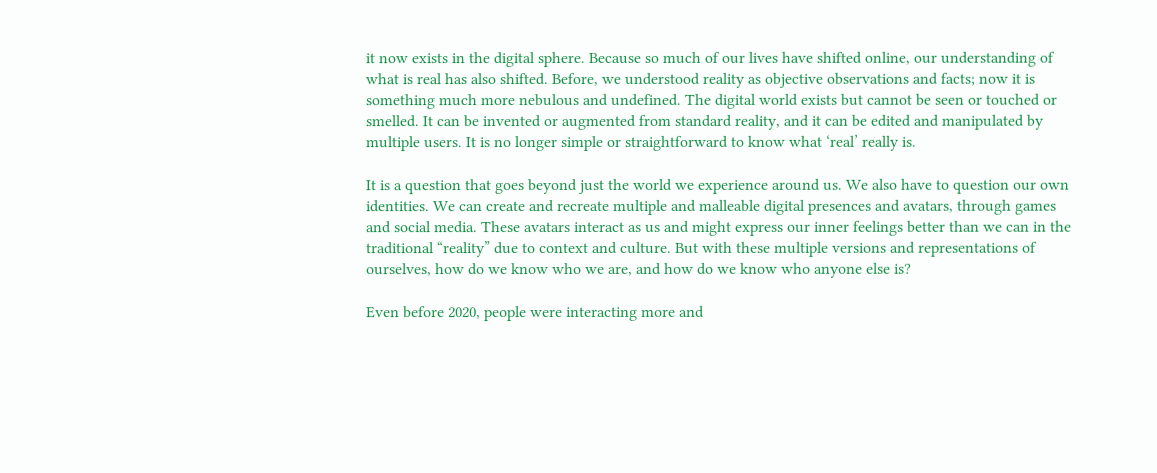it now exists in the digital sphere. Because so much of our lives have shifted online, our understanding of what is real has also shifted. Before, we understood reality as objective observations and facts; now it is something much more nebulous and undefined. The digital world exists but cannot be seen or touched or smelled. It can be invented or augmented from standard reality, and it can be edited and manipulated by multiple users. It is no longer simple or straightforward to know what ‘real’ really is.

It is a question that goes beyond just the world we experience around us. We also have to question our own identities. We can create and recreate multiple and malleable digital presences and avatars, through games and social media. These avatars interact as us and might express our inner feelings better than we can in the traditional “reality” due to context and culture. But with these multiple versions and representations of ourselves, how do we know who we are, and how do we know who anyone else is?

Even before 2020, people were interacting more and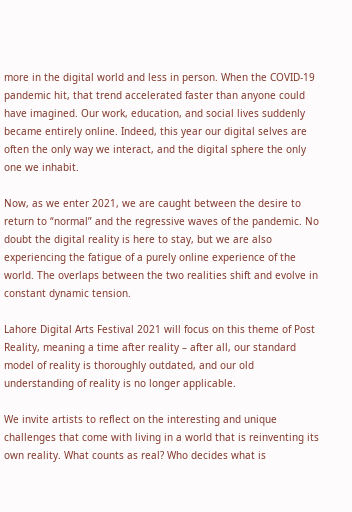more in the digital world and less in person. When the COVID-19 pandemic hit, that trend accelerated faster than anyone could have imagined. Our work, education, and social lives suddenly became entirely online. Indeed, this year our digital selves are often the only way we interact, and the digital sphere the only one we inhabit.

Now, as we enter 2021, we are caught between the desire to return to “normal” and the regressive waves of the pandemic. No doubt the digital reality is here to stay, but we are also experiencing the fatigue of a purely online experience of the world. The overlaps between the two realities shift and evolve in constant dynamic tension.

Lahore Digital Arts Festival 2021 will focus on this theme of Post Reality, meaning a time after reality – after all, our standard model of reality is thoroughly outdated, and our old understanding of reality is no longer applicable.

We invite artists to reflect on the interesting and unique challenges that come with living in a world that is reinventing its own reality. What counts as real? Who decides what is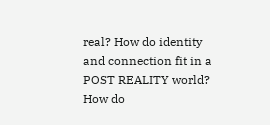real? How do identity and connection fit in a POST REALITY world? How do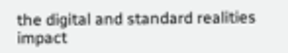the digital and standard realities impact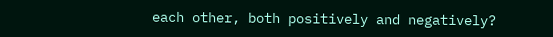each other, both positively and negatively?